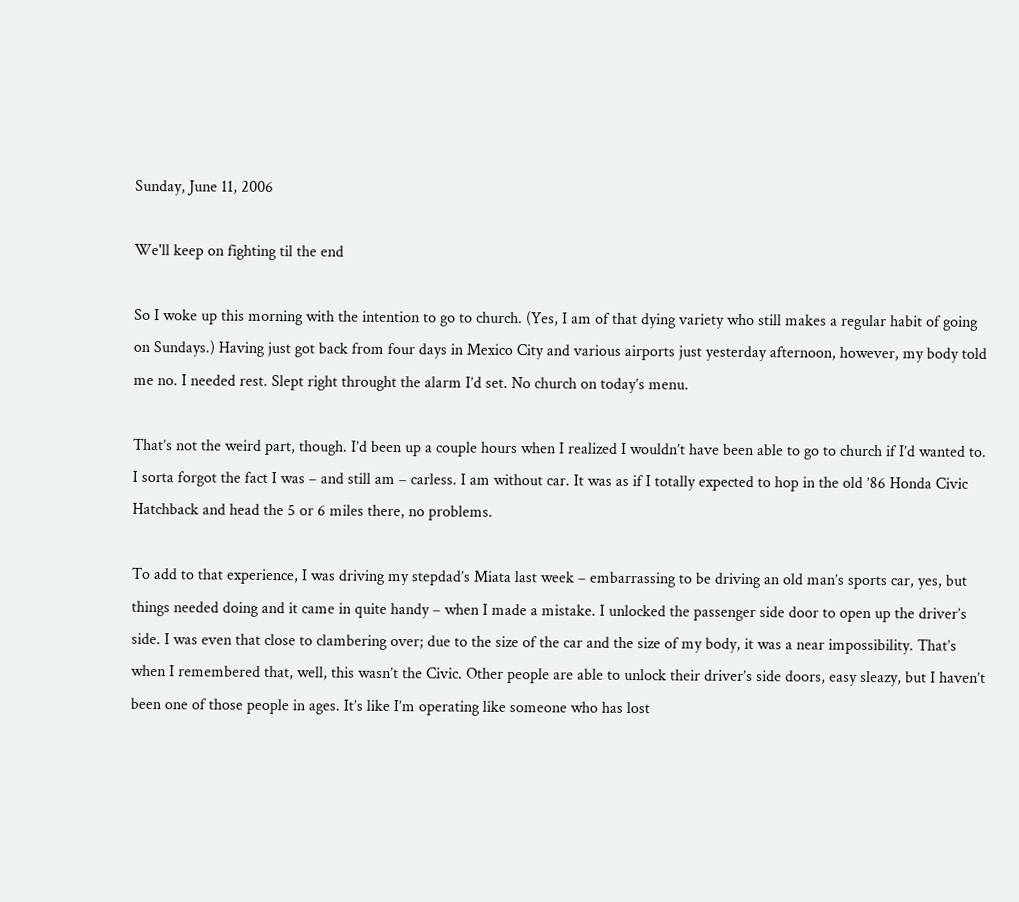Sunday, June 11, 2006

We'll keep on fighting til the end

So I woke up this morning with the intention to go to church. (Yes, I am of that dying variety who still makes a regular habit of going on Sundays.) Having just got back from four days in Mexico City and various airports just yesterday afternoon, however, my body told me no. I needed rest. Slept right throught the alarm I’d set. No church on today’s menu.

That’s not the weird part, though. I’d been up a couple hours when I realized I wouldn’t have been able to go to church if I’d wanted to. I sorta forgot the fact I was – and still am – carless. I am without car. It was as if I totally expected to hop in the old ’86 Honda Civic Hatchback and head the 5 or 6 miles there, no problems.

To add to that experience, I was driving my stepdad’s Miata last week – embarrassing to be driving an old man’s sports car, yes, but things needed doing and it came in quite handy – when I made a mistake. I unlocked the passenger side door to open up the driver’s side. I was even that close to clambering over; due to the size of the car and the size of my body, it was a near impossibility. That’s when I remembered that, well, this wasn’t the Civic. Other people are able to unlock their driver’s side doors, easy sleazy, but I haven’t been one of those people in ages. It’s like I’m operating like someone who has lost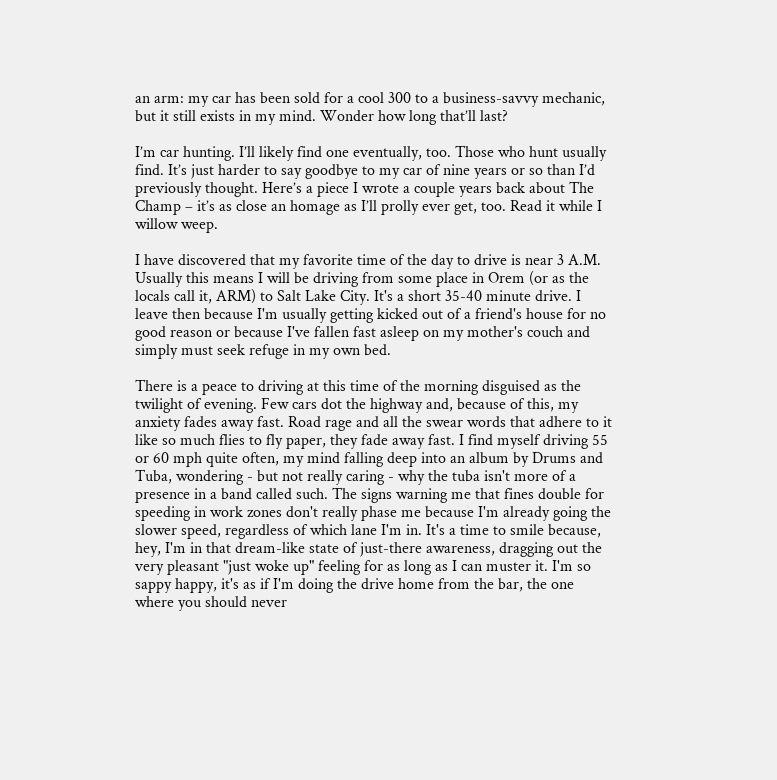an arm: my car has been sold for a cool 300 to a business-savvy mechanic, but it still exists in my mind. Wonder how long that’ll last?

I’m car hunting. I’ll likely find one eventually, too. Those who hunt usually find. It’s just harder to say goodbye to my car of nine years or so than I’d previously thought. Here’s a piece I wrote a couple years back about The Champ – it’s as close an homage as I’ll prolly ever get, too. Read it while I willow weep.

I have discovered that my favorite time of the day to drive is near 3 A.M. Usually this means I will be driving from some place in Orem (or as the locals call it, ARM) to Salt Lake City. It's a short 35-40 minute drive. I leave then because I'm usually getting kicked out of a friend's house for no good reason or because I've fallen fast asleep on my mother's couch and simply must seek refuge in my own bed.

There is a peace to driving at this time of the morning disguised as the twilight of evening. Few cars dot the highway and, because of this, my anxiety fades away fast. Road rage and all the swear words that adhere to it like so much flies to fly paper, they fade away fast. I find myself driving 55 or 60 mph quite often, my mind falling deep into an album by Drums and Tuba, wondering - but not really caring - why the tuba isn't more of a presence in a band called such. The signs warning me that fines double for speeding in work zones don't really phase me because I'm already going the slower speed, regardless of which lane I'm in. It's a time to smile because, hey, I'm in that dream-like state of just-there awareness, dragging out the very pleasant "just woke up" feeling for as long as I can muster it. I'm so sappy happy, it's as if I'm doing the drive home from the bar, the one where you should never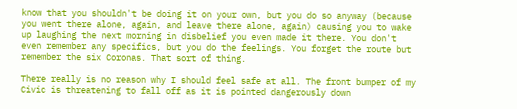know that you shouldn't be doing it on your own, but you do so anyway (because you went there alone, again, and leave there alone, again) causing you to wake up laughing the next morning in disbelief you even made it there. You don't even remember any specifics, but you do the feelings. You forget the route but remember the six Coronas. That sort of thing.

There really is no reason why I should feel safe at all. The front bumper of my Civic is threatening to fall off as it is pointed dangerously down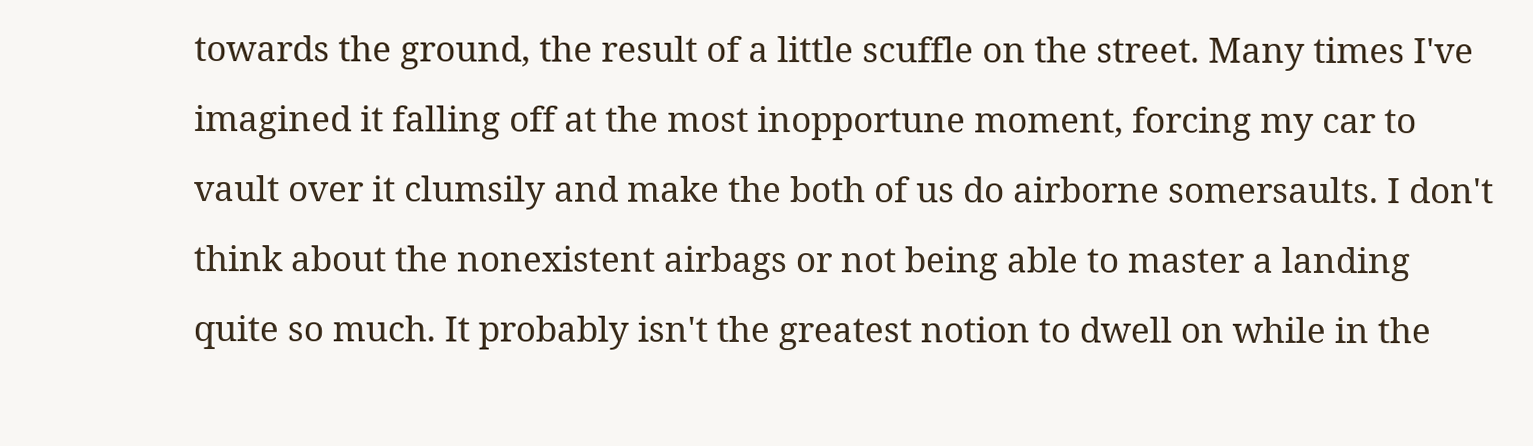towards the ground, the result of a little scuffle on the street. Many times I've imagined it falling off at the most inopportune moment, forcing my car to vault over it clumsily and make the both of us do airborne somersaults. I don't think about the nonexistent airbags or not being able to master a landing quite so much. It probably isn't the greatest notion to dwell on while in the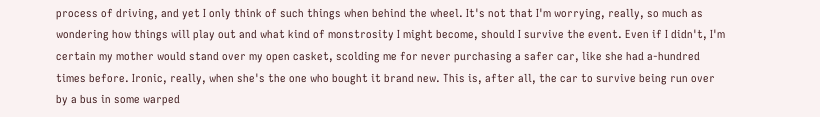process of driving, and yet I only think of such things when behind the wheel. It's not that I'm worrying, really, so much as wondering how things will play out and what kind of monstrosity I might become, should I survive the event. Even if I didn't, I'm certain my mother would stand over my open casket, scolding me for never purchasing a safer car, like she had a-hundred times before. Ironic, really, when she's the one who bought it brand new. This is, after all, the car to survive being run over by a bus in some warped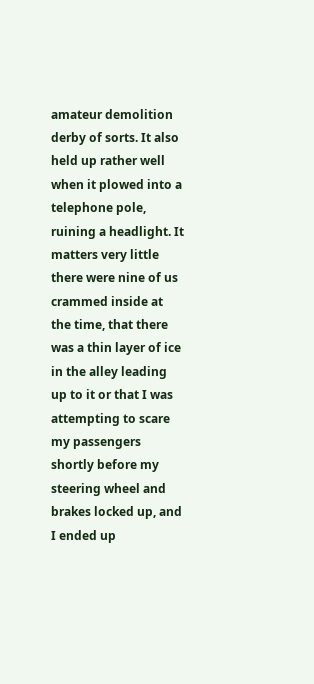amateur demolition derby of sorts. It also held up rather well when it plowed into a telephone pole, ruining a headlight. It matters very little there were nine of us crammed inside at the time, that there was a thin layer of ice in the alley leading up to it or that I was attempting to scare my passengers shortly before my steering wheel and brakes locked up, and I ended up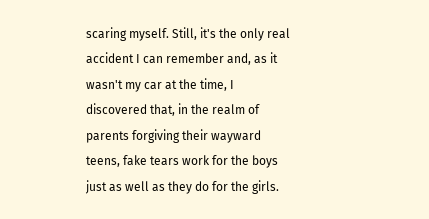scaring myself. Still, it's the only real accident I can remember and, as it wasn't my car at the time, I discovered that, in the realm of parents forgiving their wayward teens, fake tears work for the boys just as well as they do for the girls.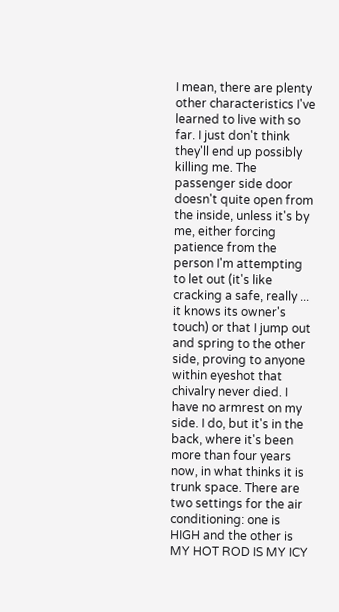I mean, there are plenty other characteristics I've learned to live with so far. I just don't think they'll end up possibly killing me. The passenger side door doesn't quite open from the inside, unless it's by me, either forcing patience from the person I'm attempting to let out (it's like cracking a safe, really ... it knows its owner's touch) or that I jump out and spring to the other side, proving to anyone within eyeshot that chivalry never died. I have no armrest on my side. I do, but it's in the back, where it's been more than four years now, in what thinks it is trunk space. There are two settings for the air conditioning: one is HIGH and the other is MY HOT ROD IS MY ICY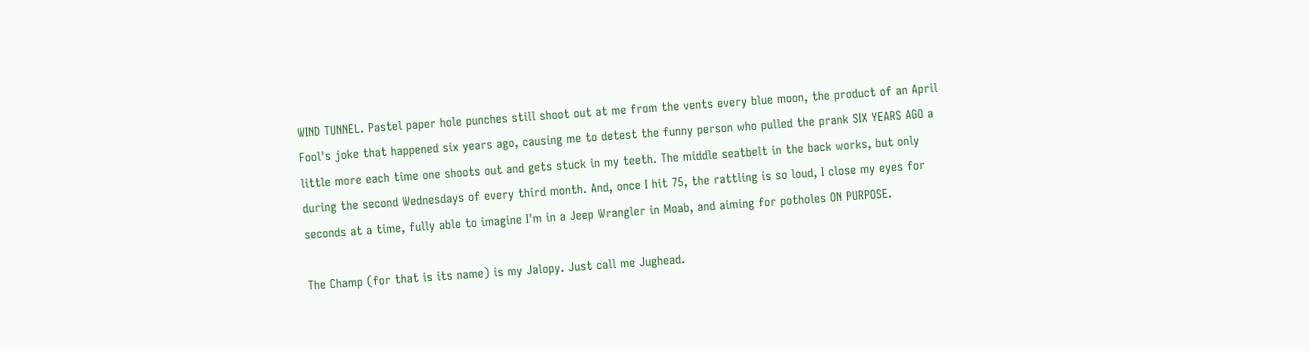WIND TUNNEL. Pastel paper hole punches still shoot out at me from the vents every blue moon, the product of an April Fool's joke that happened six years ago, causing me to detest the funny person who pulled the prank SIX YEARS AGO a little more each time one shoots out and gets stuck in my teeth. The middle seatbelt in the back works, but only during the second Wednesdays of every third month. And, once I hit 75, the rattling is so loud, I close my eyes for seconds at a time, fully able to imagine I'm in a Jeep Wrangler in Moab, and aiming for potholes ON PURPOSE.

The Champ (for that is its name) is my Jalopy. Just call me Jughead.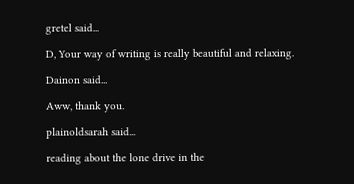gretel said...

D, Your way of writing is really beautiful and relaxing.

Dainon said...

Aww, thank you.

plainoldsarah said...

reading about the lone drive in the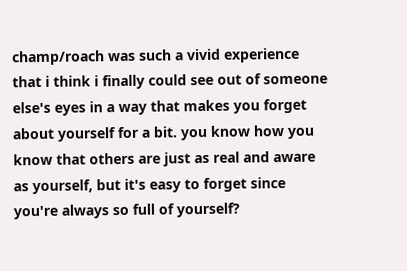champ/roach was such a vivid experience that i think i finally could see out of someone else's eyes in a way that makes you forget about yourself for a bit. you know how you know that others are just as real and aware as yourself, but it's easy to forget since you're always so full of yourself?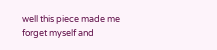well this piece made me forget myself and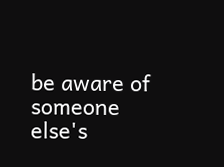be aware of someone else's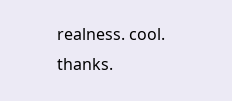realness. cool. thanks.